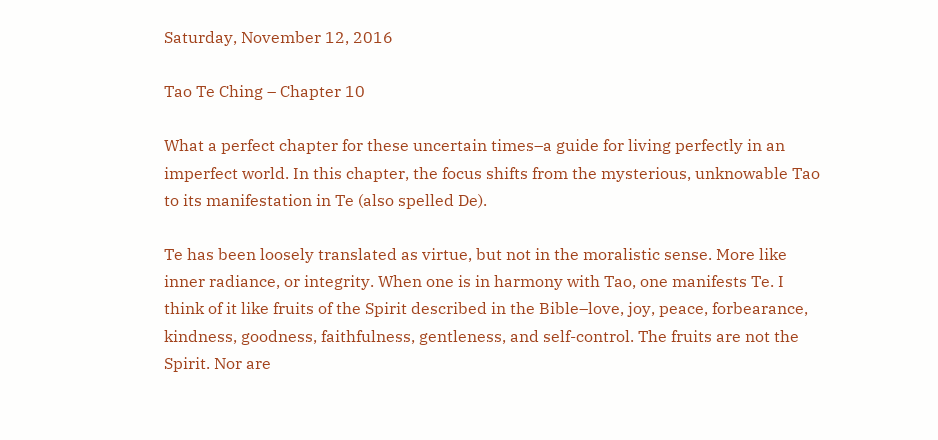Saturday, November 12, 2016

Tao Te Ching – Chapter 10

What a perfect chapter for these uncertain times–a guide for living perfectly in an imperfect world. In this chapter, the focus shifts from the mysterious, unknowable Tao to its manifestation in Te (also spelled De).

Te has been loosely translated as virtue, but not in the moralistic sense. More like inner radiance, or integrity. When one is in harmony with Tao, one manifests Te. I think of it like fruits of the Spirit described in the Bible–love, joy, peace, forbearance, kindness, goodness, faithfulness, gentleness, and self-control. The fruits are not the Spirit. Nor are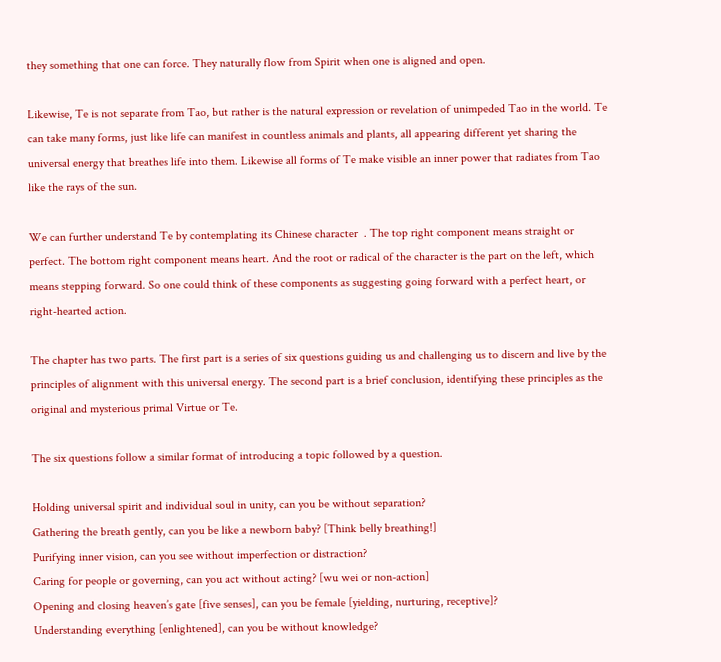they something that one can force. They naturally flow from Spirit when one is aligned and open.

Likewise, Te is not separate from Tao, but rather is the natural expression or revelation of unimpeded Tao in the world. Te can take many forms, just like life can manifest in countless animals and plants, all appearing different yet sharing the universal energy that breathes life into them. Likewise all forms of Te make visible an inner power that radiates from Tao like the rays of the sun.

We can further understand Te by contemplating its Chinese character  . The top right component means straight or perfect. The bottom right component means heart. And the root or radical of the character is the part on the left, which means stepping forward. So one could think of these components as suggesting going forward with a perfect heart, or right-hearted action.

The chapter has two parts. The first part is a series of six questions guiding us and challenging us to discern and live by the principles of alignment with this universal energy. The second part is a brief conclusion, identifying these principles as the original and mysterious primal Virtue or Te.

The six questions follow a similar format of introducing a topic followed by a question.

Holding universal spirit and individual soul in unity, can you be without separation?
Gathering the breath gently, can you be like a newborn baby? [Think belly breathing!]
Purifying inner vision, can you see without imperfection or distraction?
Caring for people or governing, can you act without acting? [wu wei or non-action]
Opening and closing heaven’s gate [five senses], can you be female [yielding, nurturing, receptive]?
Understanding everything [enlightened], can you be without knowledge?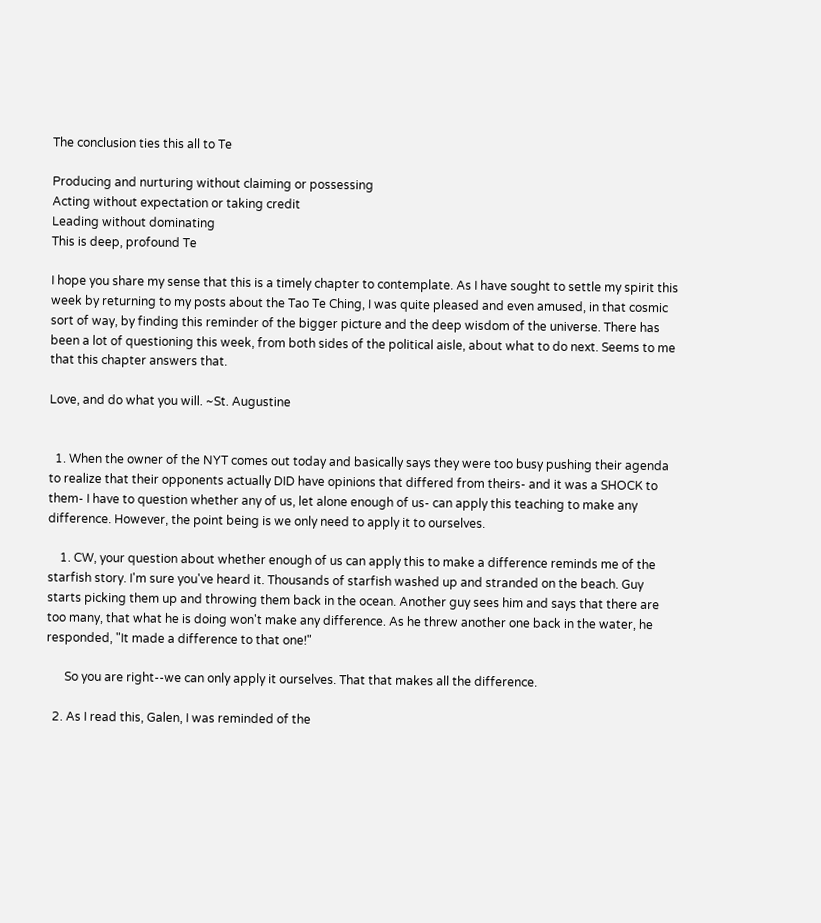The conclusion ties this all to Te

Producing and nurturing without claiming or possessing
Acting without expectation or taking credit
Leading without dominating
This is deep, profound Te

I hope you share my sense that this is a timely chapter to contemplate. As I have sought to settle my spirit this week by returning to my posts about the Tao Te Ching, I was quite pleased and even amused, in that cosmic sort of way, by finding this reminder of the bigger picture and the deep wisdom of the universe. There has been a lot of questioning this week, from both sides of the political aisle, about what to do next. Seems to me that this chapter answers that.

Love, and do what you will. ~St. Augustine


  1. When the owner of the NYT comes out today and basically says they were too busy pushing their agenda to realize that their opponents actually DID have opinions that differed from theirs- and it was a SHOCK to them- I have to question whether any of us, let alone enough of us- can apply this teaching to make any difference. However, the point being is we only need to apply it to ourselves.

    1. CW, your question about whether enough of us can apply this to make a difference reminds me of the starfish story. I'm sure you've heard it. Thousands of starfish washed up and stranded on the beach. Guy starts picking them up and throwing them back in the ocean. Another guy sees him and says that there are too many, that what he is doing won't make any difference. As he threw another one back in the water, he responded, "It made a difference to that one!"

      So you are right--we can only apply it ourselves. That that makes all the difference.

  2. As I read this, Galen, I was reminded of the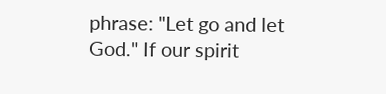phrase: "Let go and let God." If our spirit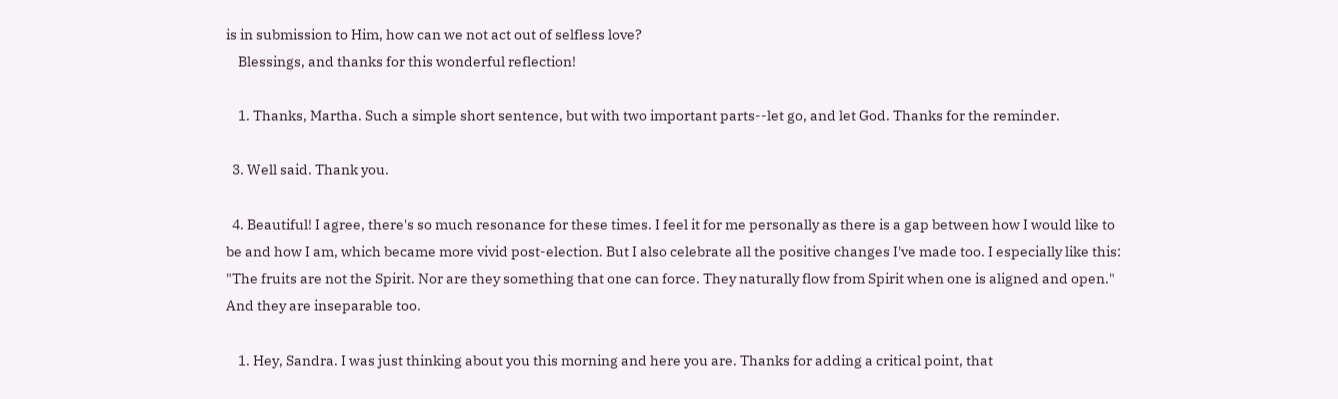is in submission to Him, how can we not act out of selfless love?
    Blessings, and thanks for this wonderful reflection!

    1. Thanks, Martha. Such a simple short sentence, but with two important parts--let go, and let God. Thanks for the reminder.

  3. Well said. Thank you.

  4. Beautiful! I agree, there's so much resonance for these times. I feel it for me personally as there is a gap between how I would like to be and how I am, which became more vivid post-election. But I also celebrate all the positive changes I've made too. I especially like this: "The fruits are not the Spirit. Nor are they something that one can force. They naturally flow from Spirit when one is aligned and open." And they are inseparable too.

    1. Hey, Sandra. I was just thinking about you this morning and here you are. Thanks for adding a critical point, that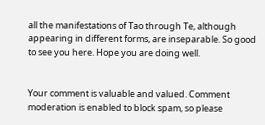all the manifestations of Tao through Te, although appearing in different forms, are inseparable. So good to see you here. Hope you are doing well.


Your comment is valuable and valued. Comment moderation is enabled to block spam, so please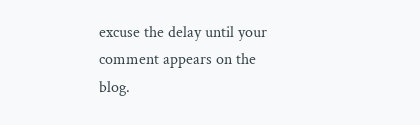excuse the delay until your comment appears on the blog.